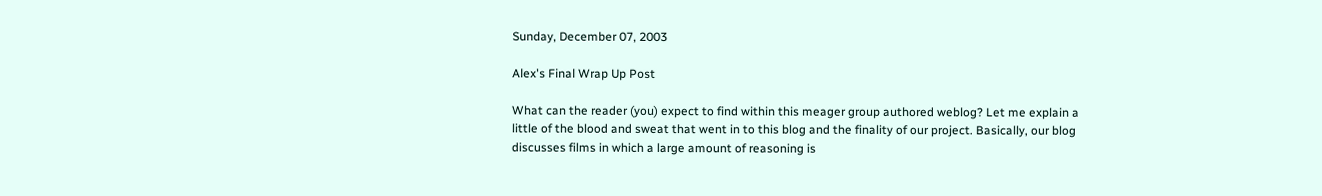Sunday, December 07, 2003

Alex's Final Wrap Up Post

What can the reader (you) expect to find within this meager group authored weblog? Let me explain a little of the blood and sweat that went in to this blog and the finality of our project. Basically, our blog discusses films in which a large amount of reasoning is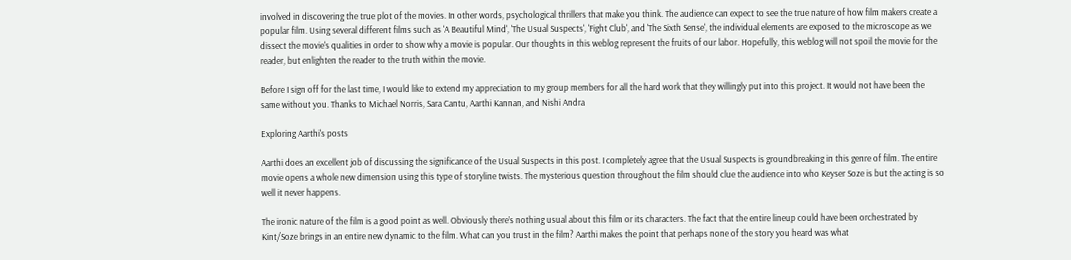involved in discovering the true plot of the movies. In other words, psychological thrillers that make you think. The audience can expect to see the true nature of how film makers create a popular film. Using several different films such as 'A Beautiful Mind', 'The Usual Suspects', 'Fight Club', and 'The Sixth Sense', the individual elements are exposed to the microscope as we dissect the movie's qualities in order to show why a movie is popular. Our thoughts in this weblog represent the fruits of our labor. Hopefully, this weblog will not spoil the movie for the reader, but enlighten the reader to the truth within the movie.

Before I sign off for the last time, I would like to extend my appreciation to my group members for all the hard work that they willingly put into this project. It would not have been the same without you. Thanks to Michael Norris, Sara Cantu, Aarthi Kannan, and Nishi Andra

Exploring Aarthi's posts

Aarthi does an excellent job of discussing the significance of the Usual Suspects in this post. I completely agree that the Usual Suspects is groundbreaking in this genre of film. The entire movie opens a whole new dimension using this type of storyline twists. The mysterious question throughout the film should clue the audience into who Keyser Soze is but the acting is so well it never happens.

The ironic nature of the film is a good point as well. Obviously there’s nothing usual about this film or its characters. The fact that the entire lineup could have been orchestrated by Kint/Soze brings in an entire new dynamic to the film. What can you trust in the film? Aarthi makes the point that perhaps none of the story you heard was what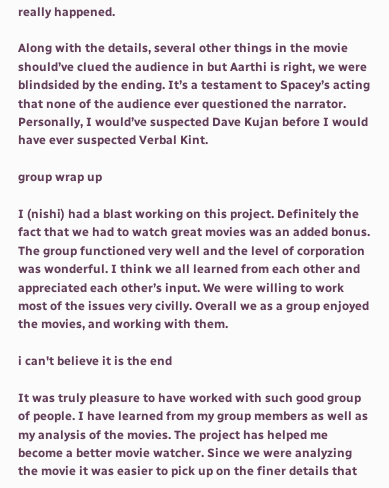really happened.

Along with the details, several other things in the movie should’ve clued the audience in but Aarthi is right, we were blindsided by the ending. It’s a testament to Spacey’s acting that none of the audience ever questioned the narrator. Personally, I would’ve suspected Dave Kujan before I would have ever suspected Verbal Kint.

group wrap up

I (nishi) had a blast working on this project. Definitely the fact that we had to watch great movies was an added bonus. The group functioned very well and the level of corporation was wonderful. I think we all learned from each other and appreciated each other’s input. We were willing to work most of the issues very civilly. Overall we as a group enjoyed the movies, and working with them.

i can't believe it is the end

It was truly pleasure to have worked with such good group of people. I have learned from my group members as well as my analysis of the movies. The project has helped me become a better movie watcher. Since we were analyzing the movie it was easier to pick up on the finer details that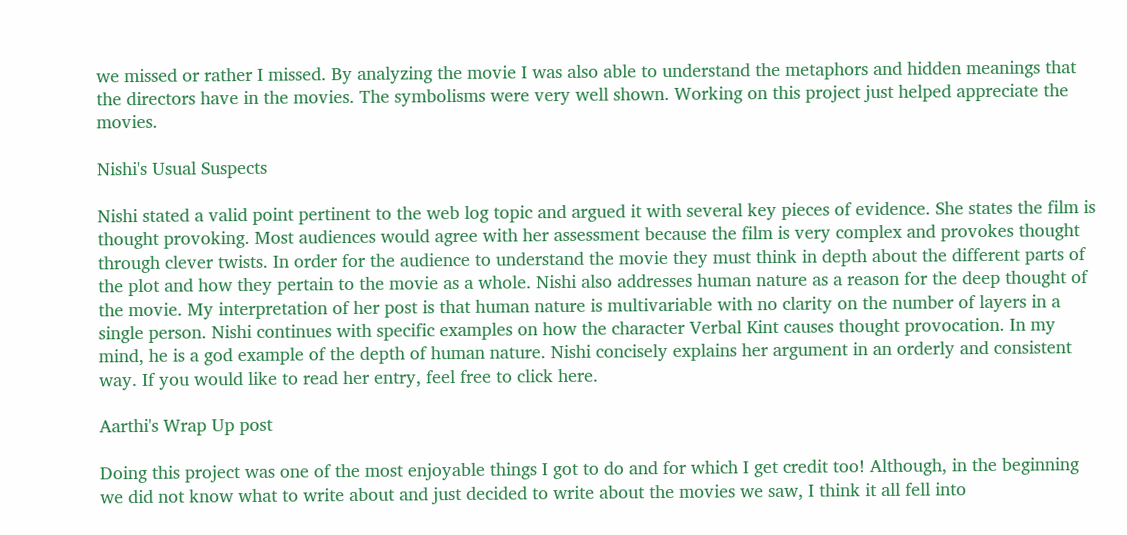we missed or rather I missed. By analyzing the movie I was also able to understand the metaphors and hidden meanings that the directors have in the movies. The symbolisms were very well shown. Working on this project just helped appreciate the movies.

Nishi's Usual Suspects

Nishi stated a valid point pertinent to the web log topic and argued it with several key pieces of evidence. She states the film is thought provoking. Most audiences would agree with her assessment because the film is very complex and provokes thought through clever twists. In order for the audience to understand the movie they must think in depth about the different parts of the plot and how they pertain to the movie as a whole. Nishi also addresses human nature as a reason for the deep thought of the movie. My interpretation of her post is that human nature is multivariable with no clarity on the number of layers in a single person. Nishi continues with specific examples on how the character Verbal Kint causes thought provocation. In my mind, he is a god example of the depth of human nature. Nishi concisely explains her argument in an orderly and consistent way. If you would like to read her entry, feel free to click here.

Aarthi's Wrap Up post

Doing this project was one of the most enjoyable things I got to do and for which I get credit too! Although, in the beginning we did not know what to write about and just decided to write about the movies we saw, I think it all fell into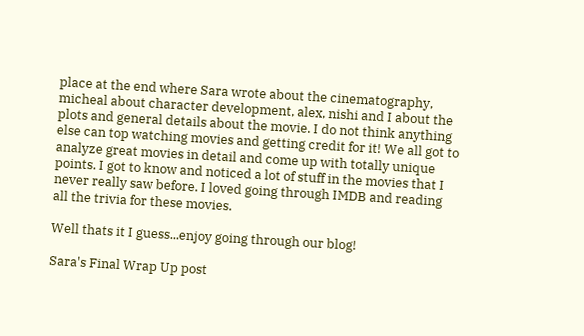place at the end where Sara wrote about the cinematography, micheal about character development, alex, nishi and I about the plots and general details about the movie. I do not think anything else can top watching movies and getting credit for it! We all got to analyze great movies in detail and come up with totally unique points. I got to know and noticed a lot of stuff in the movies that I never really saw before. I loved going through IMDB and reading all the trivia for these movies.

Well thats it I guess...enjoy going through our blog!

Sara's Final Wrap Up post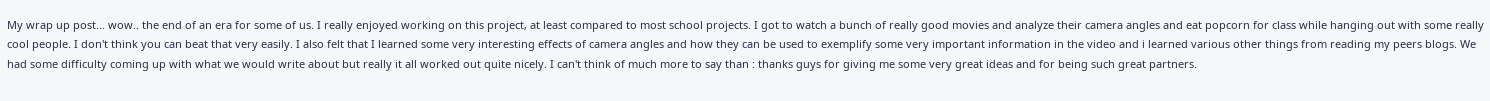My wrap up post... wow.. the end of an era for some of us. I really enjoyed working on this project, at least compared to most school projects. I got to watch a bunch of really good movies and analyze their camera angles and eat popcorn for class while hanging out with some really cool people. I don't think you can beat that very easily. I also felt that I learned some very interesting effects of camera angles and how they can be used to exemplify some very important information in the video and i learned various other things from reading my peers blogs. We had some difficulty coming up with what we would write about but really it all worked out quite nicely. I can't think of much more to say than : thanks guys for giving me some very great ideas and for being such great partners.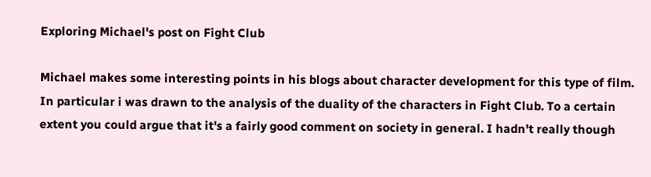Exploring Michael's post on Fight Club

Michael makes some interesting points in his blogs about character development for this type of film. In particular i was drawn to the analysis of the duality of the characters in Fight Club. To a certain extent you could argue that it's a fairly good comment on society in general. I hadn't really though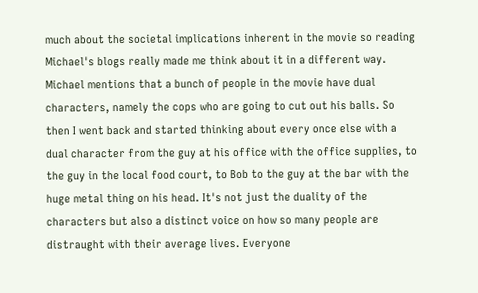much about the societal implications inherent in the movie so reading Michael's blogs really made me think about it in a different way. Michael mentions that a bunch of people in the movie have dual characters, namely the cops who are going to cut out his balls. So then I went back and started thinking about every once else with a dual character from the guy at his office with the office supplies, to the guy in the local food court, to Bob to the guy at the bar with the huge metal thing on his head. It's not just the duality of the characters but also a distinct voice on how so many people are distraught with their average lives. Everyone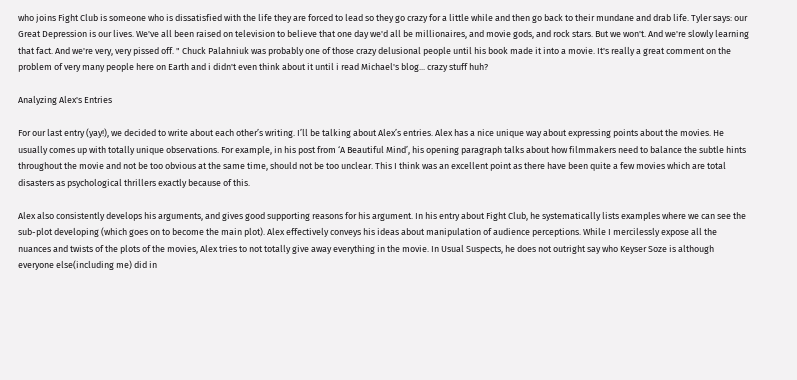who joins Fight Club is someone who is dissatisfied with the life they are forced to lead so they go crazy for a little while and then go back to their mundane and drab life. Tyler says: our Great Depression is our lives. We've all been raised on television to believe that one day we'd all be millionaires, and movie gods, and rock stars. But we won't. And we're slowly learning that fact. And we're very, very pissed off. " Chuck Palahniuk was probably one of those crazy delusional people until his book made it into a movie. It's really a great comment on the problem of very many people here on Earth and i didn't even think about it until i read Michael's blog... crazy stuff huh?

Analyzing Alex's Entries

For our last entry (yay!), we decided to write about each other’s writing. I’ll be talking about Alex’s entries. Alex has a nice unique way about expressing points about the movies. He usually comes up with totally unique observations. For example, in his post from ‘A Beautiful Mind’, his opening paragraph talks about how filmmakers need to balance the subtle hints throughout the movie and not be too obvious at the same time, should not be too unclear. This I think was an excellent point as there have been quite a few movies which are total disasters as psychological thrillers exactly because of this.

Alex also consistently develops his arguments, and gives good supporting reasons for his argument. In his entry about Fight Club, he systematically lists examples where we can see the sub-plot developing (which goes on to become the main plot). Alex effectively conveys his ideas about manipulation of audience perceptions. While I mercilessly expose all the nuances and twists of the plots of the movies, Alex tries to not totally give away everything in the movie. In Usual Suspects, he does not outright say who Keyser Soze is although everyone else(including me) did in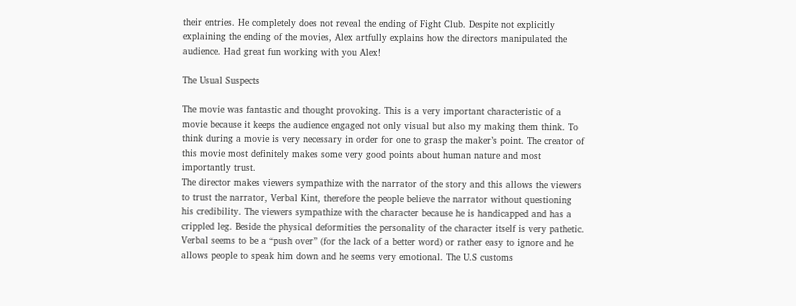their entries. He completely does not reveal the ending of Fight Club. Despite not explicitly explaining the ending of the movies, Alex artfully explains how the directors manipulated the audience. Had great fun working with you Alex!

The Usual Suspects

The movie was fantastic and thought provoking. This is a very important characteristic of a movie because it keeps the audience engaged not only visual but also my making them think. To think during a movie is very necessary in order for one to grasp the maker’s point. The creator of this movie most definitely makes some very good points about human nature and most importantly trust.
The director makes viewers sympathize with the narrator of the story and this allows the viewers to trust the narrator, Verbal Kint, therefore the people believe the narrator without questioning his credibility. The viewers sympathize with the character because he is handicapped and has a crippled leg. Beside the physical deformities the personality of the character itself is very pathetic. Verbal seems to be a “push over” (for the lack of a better word) or rather easy to ignore and he allows people to speak him down and he seems very emotional. The U.S customs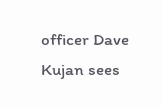officer Dave Kujan sees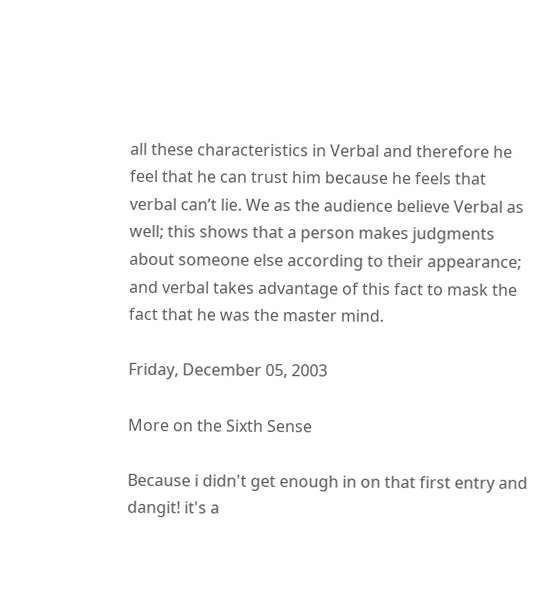all these characteristics in Verbal and therefore he feel that he can trust him because he feels that verbal can’t lie. We as the audience believe Verbal as well; this shows that a person makes judgments about someone else according to their appearance; and verbal takes advantage of this fact to mask the fact that he was the master mind.

Friday, December 05, 2003

More on the Sixth Sense

Because i didn't get enough in on that first entry and dangit! it's a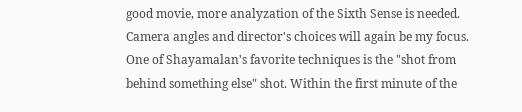good movie, more analyzation of the Sixth Sense is needed. Camera angles and director's choices will again be my focus. One of Shayamalan's favorite techniques is the "shot from behind something else" shot. Within the first minute of the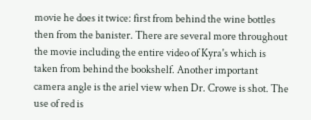movie he does it twice: first from behind the wine bottles then from the banister. There are several more throughout the movie including the entire video of Kyra's which is taken from behind the bookshelf. Another important camera angle is the ariel view when Dr. Crowe is shot. The use of red is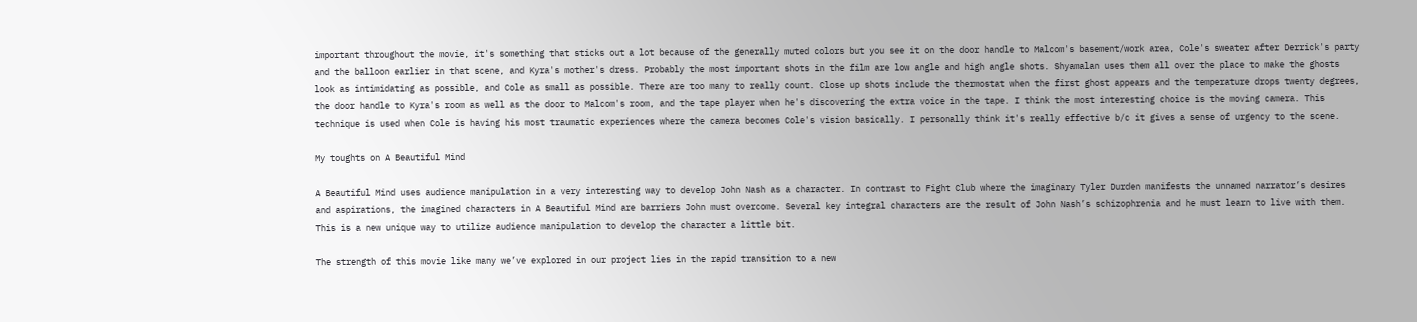important throughout the movie, it's something that sticks out a lot because of the generally muted colors but you see it on the door handle to Malcom's basement/work area, Cole's sweater after Derrick's party and the balloon earlier in that scene, and Kyra's mother's dress. Probably the most important shots in the film are low angle and high angle shots. Shyamalan uses them all over the place to make the ghosts look as intimidating as possible, and Cole as small as possible. There are too many to really count. Close up shots include the thermostat when the first ghost appears and the temperature drops twenty degrees, the door handle to Kyra's room as well as the door to Malcom's room, and the tape player when he's discovering the extra voice in the tape. I think the most interesting choice is the moving camera. This technique is used when Cole is having his most traumatic experiences where the camera becomes Cole's vision basically. I personally think it's really effective b/c it gives a sense of urgency to the scene.

My toughts on A Beautiful Mind

A Beautiful Mind uses audience manipulation in a very interesting way to develop John Nash as a character. In contrast to Fight Club where the imaginary Tyler Durden manifests the unnamed narrator’s desires and aspirations, the imagined characters in A Beautiful Mind are barriers John must overcome. Several key integral characters are the result of John Nash’s schizophrenia and he must learn to live with them. This is a new unique way to utilize audience manipulation to develop the character a little bit.

The strength of this movie like many we’ve explored in our project lies in the rapid transition to a new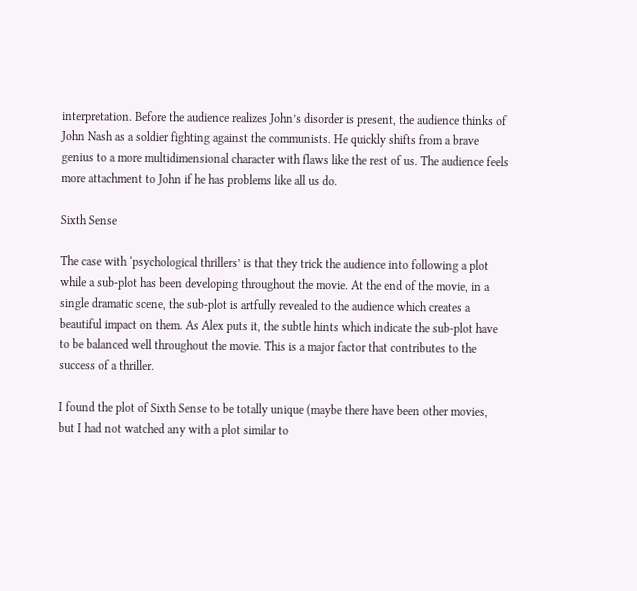interpretation. Before the audience realizes John’s disorder is present, the audience thinks of John Nash as a soldier fighting against the communists. He quickly shifts from a brave genius to a more multidimensional character with flaws like the rest of us. The audience feels more attachment to John if he has problems like all us do.

Sixth Sense

The case with ‘psychological thrillers’ is that they trick the audience into following a plot while a sub-plot has been developing throughout the movie. At the end of the movie, in a single dramatic scene, the sub-plot is artfully revealed to the audience which creates a beautiful impact on them. As Alex puts it, the subtle hints which indicate the sub-plot have to be balanced well throughout the movie. This is a major factor that contributes to the success of a thriller.

I found the plot of Sixth Sense to be totally unique (maybe there have been other movies, but I had not watched any with a plot similar to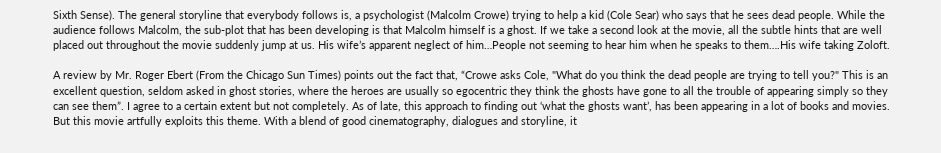Sixth Sense). The general storyline that everybody follows is, a psychologist (Malcolm Crowe) trying to help a kid (Cole Sear) who says that he sees dead people. While the audience follows Malcolm, the sub-plot that has been developing is that Malcolm himself is a ghost. If we take a second look at the movie, all the subtle hints that are well placed out throughout the movie suddenly jump at us. His wife’s apparent neglect of him…People not seeming to hear him when he speaks to them….His wife taking Zoloft.

A review by Mr. Roger Ebert (From the Chicago Sun Times) points out the fact that, “Crowe asks Cole, "What do you think the dead people are trying to tell you?" This is an excellent question, seldom asked in ghost stories, where the heroes are usually so egocentric they think the ghosts have gone to all the trouble of appearing simply so they can see them”. I agree to a certain extent but not completely. As of late, this approach to finding out ‘what the ghosts want’, has been appearing in a lot of books and movies. But this movie artfully exploits this theme. With a blend of good cinematography, dialogues and storyline, it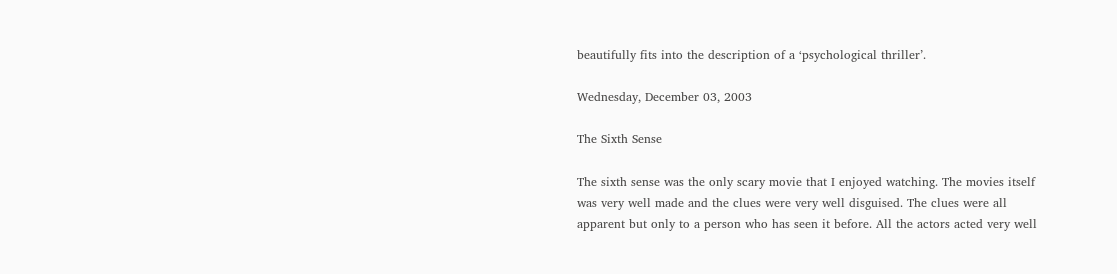beautifully fits into the description of a ‘psychological thriller’.

Wednesday, December 03, 2003

The Sixth Sense

The sixth sense was the only scary movie that I enjoyed watching. The movies itself was very well made and the clues were very well disguised. The clues were all apparent but only to a person who has seen it before. All the actors acted very well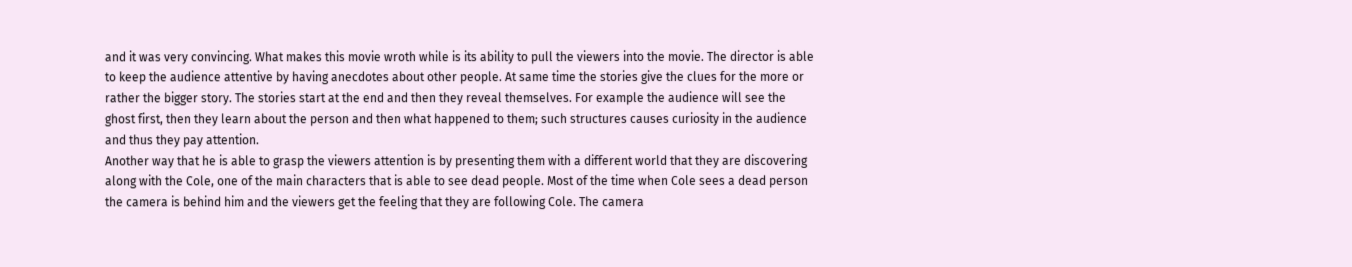and it was very convincing. What makes this movie wroth while is its ability to pull the viewers into the movie. The director is able to keep the audience attentive by having anecdotes about other people. At same time the stories give the clues for the more or rather the bigger story. The stories start at the end and then they reveal themselves. For example the audience will see the ghost first, then they learn about the person and then what happened to them; such structures causes curiosity in the audience and thus they pay attention.
Another way that he is able to grasp the viewers attention is by presenting them with a different world that they are discovering along with the Cole, one of the main characters that is able to see dead people. Most of the time when Cole sees a dead person the camera is behind him and the viewers get the feeling that they are following Cole. The camera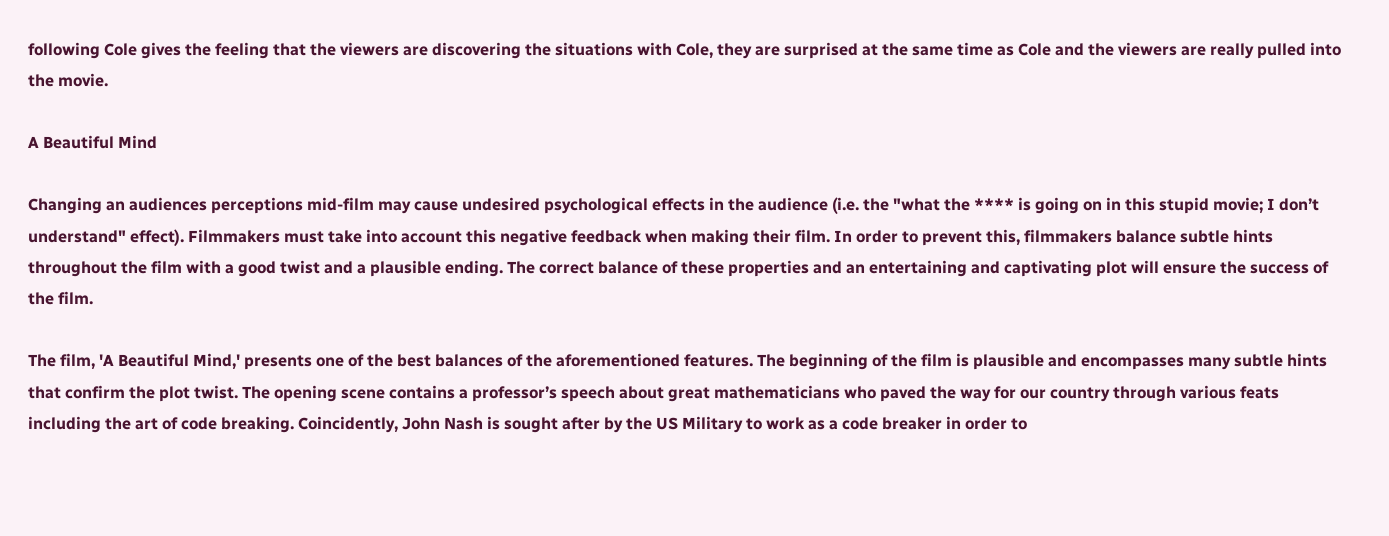following Cole gives the feeling that the viewers are discovering the situations with Cole, they are surprised at the same time as Cole and the viewers are really pulled into the movie.

A Beautiful Mind

Changing an audiences perceptions mid-film may cause undesired psychological effects in the audience (i.e. the "what the **** is going on in this stupid movie; I don’t understand" effect). Filmmakers must take into account this negative feedback when making their film. In order to prevent this, filmmakers balance subtle hints throughout the film with a good twist and a plausible ending. The correct balance of these properties and an entertaining and captivating plot will ensure the success of the film.

The film, 'A Beautiful Mind,' presents one of the best balances of the aforementioned features. The beginning of the film is plausible and encompasses many subtle hints that confirm the plot twist. The opening scene contains a professor’s speech about great mathematicians who paved the way for our country through various feats including the art of code breaking. Coincidently, John Nash is sought after by the US Military to work as a code breaker in order to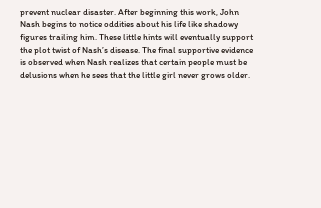prevent nuclear disaster. After beginning this work, John Nash begins to notice oddities about his life like shadowy figures trailing him. These little hints will eventually support the plot twist of Nash’s disease. The final supportive evidence is observed when Nash realizes that certain people must be delusions when he sees that the little girl never grows older.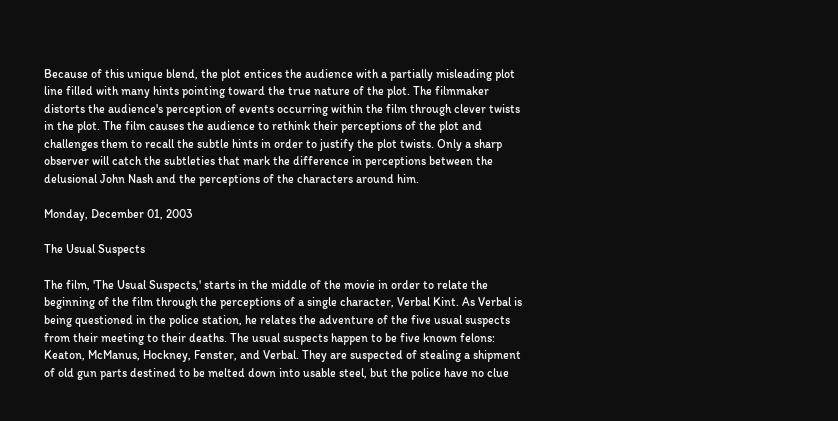Because of this unique blend, the plot entices the audience with a partially misleading plot line filled with many hints pointing toward the true nature of the plot. The filmmaker distorts the audience's perception of events occurring within the film through clever twists in the plot. The film causes the audience to rethink their perceptions of the plot and challenges them to recall the subtle hints in order to justify the plot twists. Only a sharp observer will catch the subtleties that mark the difference in perceptions between the delusional John Nash and the perceptions of the characters around him.

Monday, December 01, 2003

The Usual Suspects

The film, 'The Usual Suspects,' starts in the middle of the movie in order to relate the beginning of the film through the perceptions of a single character, Verbal Kint. As Verbal is being questioned in the police station, he relates the adventure of the five usual suspects from their meeting to their deaths. The usual suspects happen to be five known felons: Keaton, McManus, Hockney, Fenster, and Verbal. They are suspected of stealing a shipment of old gun parts destined to be melted down into usable steel, but the police have no clue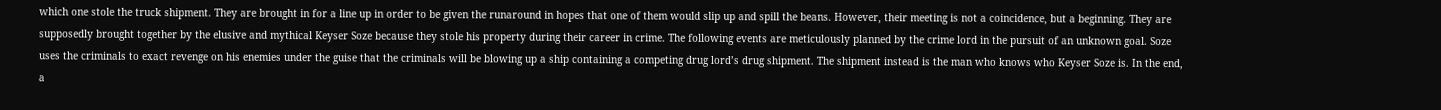which one stole the truck shipment. They are brought in for a line up in order to be given the runaround in hopes that one of them would slip up and spill the beans. However, their meeting is not a coincidence, but a beginning. They are supposedly brought together by the elusive and mythical Keyser Soze because they stole his property during their career in crime. The following events are meticulously planned by the crime lord in the pursuit of an unknown goal. Soze uses the criminals to exact revenge on his enemies under the guise that the criminals will be blowing up a ship containing a competing drug lord’s drug shipment. The shipment instead is the man who knows who Keyser Soze is. In the end, a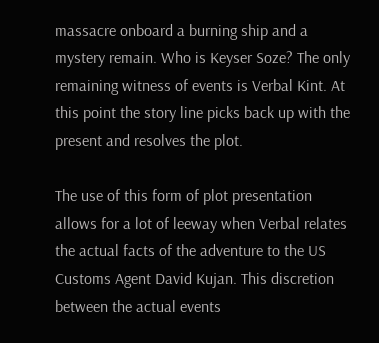massacre onboard a burning ship and a mystery remain. Who is Keyser Soze? The only remaining witness of events is Verbal Kint. At this point the story line picks back up with the present and resolves the plot.

The use of this form of plot presentation allows for a lot of leeway when Verbal relates the actual facts of the adventure to the US Customs Agent David Kujan. This discretion between the actual events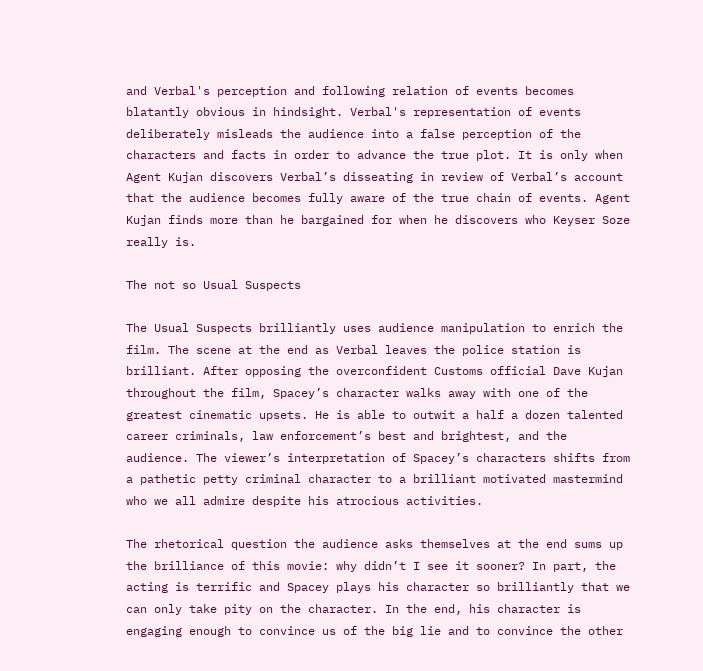and Verbal's perception and following relation of events becomes blatantly obvious in hindsight. Verbal's representation of events deliberately misleads the audience into a false perception of the characters and facts in order to advance the true plot. It is only when Agent Kujan discovers Verbal’s disseating in review of Verbal’s account that the audience becomes fully aware of the true chain of events. Agent Kujan finds more than he bargained for when he discovers who Keyser Soze really is.

The not so Usual Suspects

The Usual Suspects brilliantly uses audience manipulation to enrich the film. The scene at the end as Verbal leaves the police station is brilliant. After opposing the overconfident Customs official Dave Kujan throughout the film, Spacey’s character walks away with one of the greatest cinematic upsets. He is able to outwit a half a dozen talented career criminals, law enforcement’s best and brightest, and the audience. The viewer’s interpretation of Spacey’s characters shifts from a pathetic petty criminal character to a brilliant motivated mastermind who we all admire despite his atrocious activities.

The rhetorical question the audience asks themselves at the end sums up the brilliance of this movie: why didn’t I see it sooner? In part, the acting is terrific and Spacey plays his character so brilliantly that we can only take pity on the character. In the end, his character is engaging enough to convince us of the big lie and to convince the other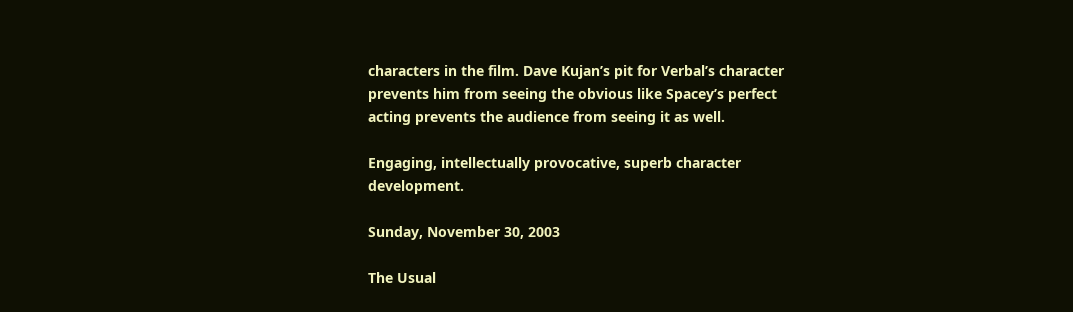characters in the film. Dave Kujan’s pit for Verbal’s character prevents him from seeing the obvious like Spacey’s perfect acting prevents the audience from seeing it as well.

Engaging, intellectually provocative, superb character development.

Sunday, November 30, 2003

The Usual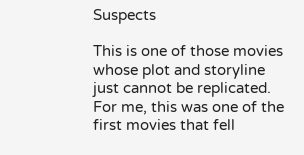Suspects

This is one of those movies whose plot and storyline just cannot be replicated. For me, this was one of the first movies that fell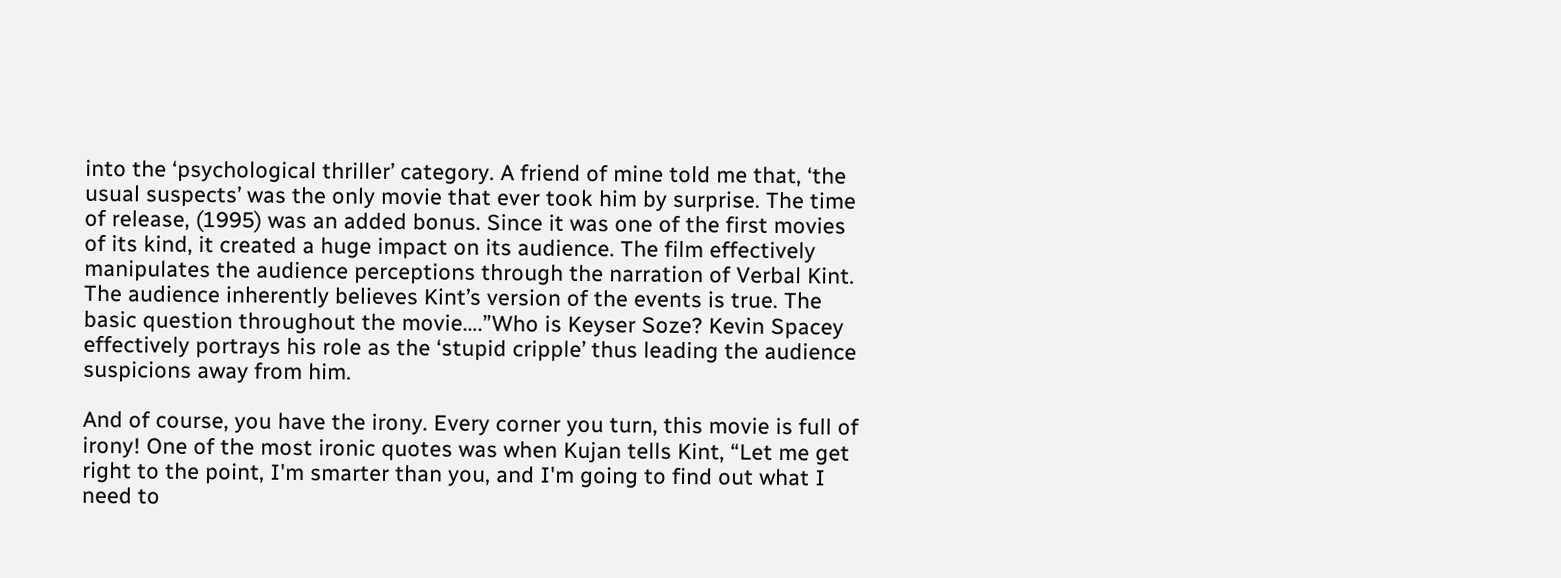into the ‘psychological thriller’ category. A friend of mine told me that, ‘the usual suspects’ was the only movie that ever took him by surprise. The time of release, (1995) was an added bonus. Since it was one of the first movies of its kind, it created a huge impact on its audience. The film effectively manipulates the audience perceptions through the narration of Verbal Kint. The audience inherently believes Kint’s version of the events is true. The basic question throughout the movie….”Who is Keyser Soze? Kevin Spacey effectively portrays his role as the ‘stupid cripple’ thus leading the audience suspicions away from him.

And of course, you have the irony. Every corner you turn, this movie is full of irony! One of the most ironic quotes was when Kujan tells Kint, “Let me get right to the point, I'm smarter than you, and I'm going to find out what I need to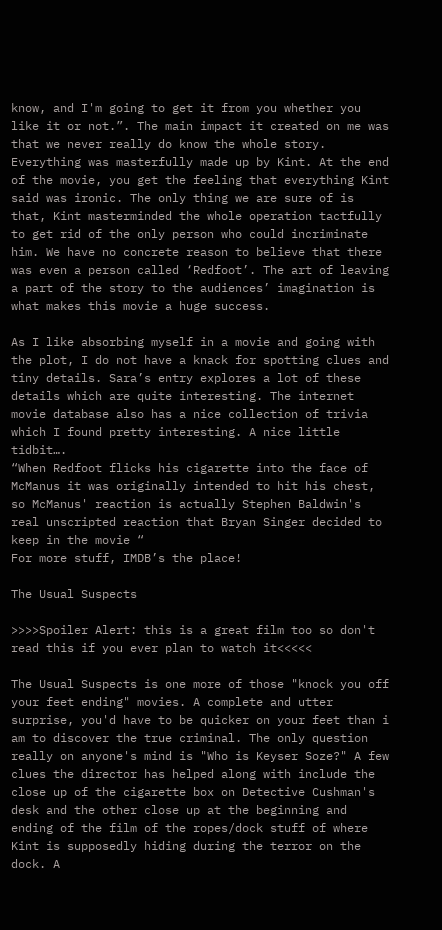know, and I'm going to get it from you whether you like it or not.”. The main impact it created on me was that we never really do know the whole story. Everything was masterfully made up by Kint. At the end of the movie, you get the feeling that everything Kint said was ironic. The only thing we are sure of is that, Kint masterminded the whole operation tactfully to get rid of the only person who could incriminate him. We have no concrete reason to believe that there was even a person called ‘Redfoot’. The art of leaving a part of the story to the audiences’ imagination is what makes this movie a huge success.

As I like absorbing myself in a movie and going with the plot, I do not have a knack for spotting clues and tiny details. Sara’s entry explores a lot of these details which are quite interesting. The internet movie database also has a nice collection of trivia which I found pretty interesting. A nice little tidbit….
“When Redfoot flicks his cigarette into the face of McManus it was originally intended to hit his chest, so McManus' reaction is actually Stephen Baldwin's real unscripted reaction that Bryan Singer decided to keep in the movie “
For more stuff, IMDB’s the place!

The Usual Suspects

>>>>Spoiler Alert: this is a great film too so don't read this if you ever plan to watch it<<<<<

The Usual Suspects is one more of those "knock you off your feet ending" movies. A complete and utter surprise, you'd have to be quicker on your feet than i am to discover the true criminal. The only question really on anyone's mind is "Who is Keyser Soze?" A few clues the director has helped along with include the close up of the cigarette box on Detective Cushman's desk and the other close up at the beginning and ending of the film of the ropes/dock stuff of where Kint is supposedly hiding during the terror on the dock. A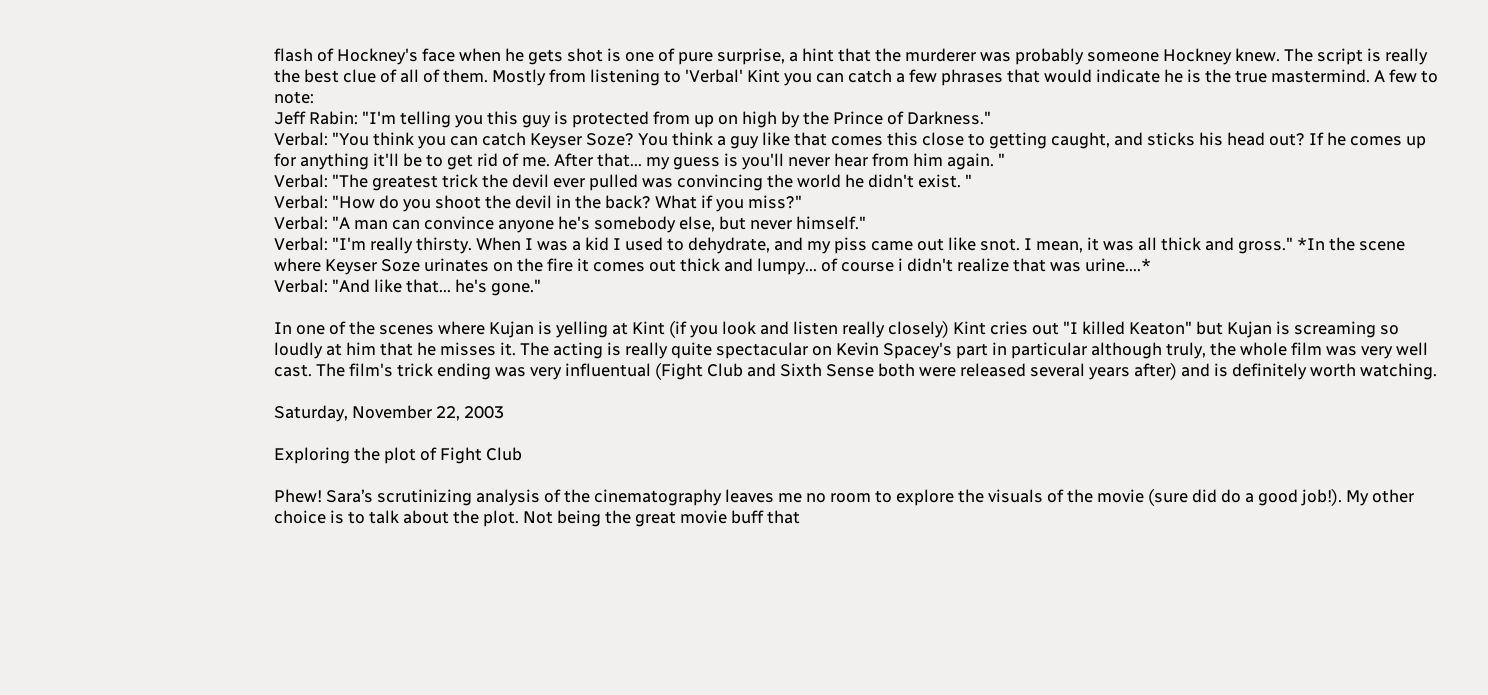flash of Hockney's face when he gets shot is one of pure surprise, a hint that the murderer was probably someone Hockney knew. The script is really the best clue of all of them. Mostly from listening to 'Verbal' Kint you can catch a few phrases that would indicate he is the true mastermind. A few to note:
Jeff Rabin: "I'm telling you this guy is protected from up on high by the Prince of Darkness."
Verbal: "You think you can catch Keyser Soze? You think a guy like that comes this close to getting caught, and sticks his head out? If he comes up for anything it'll be to get rid of me. After that... my guess is you'll never hear from him again. "
Verbal: "The greatest trick the devil ever pulled was convincing the world he didn't exist. "
Verbal: "How do you shoot the devil in the back? What if you miss?"
Verbal: "A man can convince anyone he's somebody else, but never himself."
Verbal: "I'm really thirsty. When I was a kid I used to dehydrate, and my piss came out like snot. I mean, it was all thick and gross." *In the scene where Keyser Soze urinates on the fire it comes out thick and lumpy... of course i didn't realize that was urine....*
Verbal: "And like that... he's gone."

In one of the scenes where Kujan is yelling at Kint (if you look and listen really closely) Kint cries out "I killed Keaton" but Kujan is screaming so loudly at him that he misses it. The acting is really quite spectacular on Kevin Spacey's part in particular although truly, the whole film was very well cast. The film's trick ending was very influentual (Fight Club and Sixth Sense both were released several years after) and is definitely worth watching.

Saturday, November 22, 2003

Exploring the plot of Fight Club

Phew! Sara’s scrutinizing analysis of the cinematography leaves me no room to explore the visuals of the movie (sure did do a good job!). My other choice is to talk about the plot. Not being the great movie buff that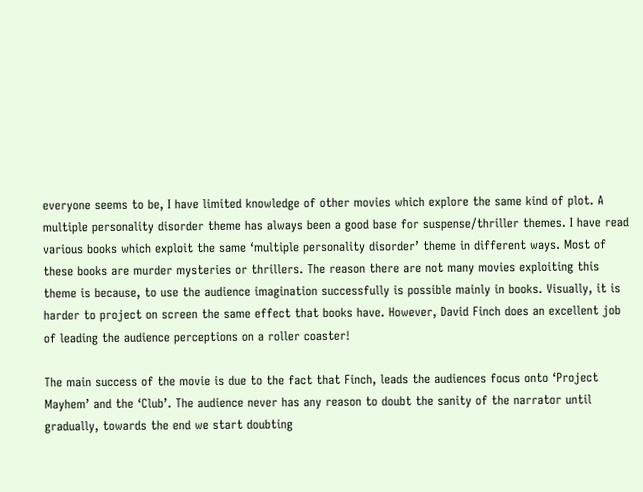everyone seems to be, I have limited knowledge of other movies which explore the same kind of plot. A multiple personality disorder theme has always been a good base for suspense/thriller themes. I have read various books which exploit the same ‘multiple personality disorder’ theme in different ways. Most of these books are murder mysteries or thrillers. The reason there are not many movies exploiting this theme is because, to use the audience imagination successfully is possible mainly in books. Visually, it is harder to project on screen the same effect that books have. However, David Finch does an excellent job of leading the audience perceptions on a roller coaster!

The main success of the movie is due to the fact that Finch, leads the audiences focus onto ‘Project Mayhem’ and the ‘Club’. The audience never has any reason to doubt the sanity of the narrator until gradually, towards the end we start doubting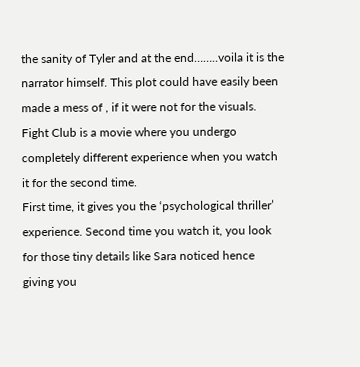the sanity of Tyler and at the end……..voila it is the narrator himself. This plot could have easily been made a mess of , if it were not for the visuals. Fight Club is a movie where you undergo completely different experience when you watch it for the second time.
First time, it gives you the ‘psychological thriller’ experience. Second time you watch it, you look for those tiny details like Sara noticed hence giving you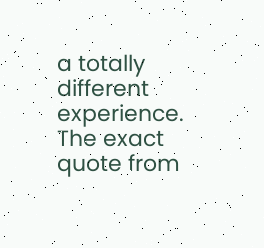a totally different experience. The exact quote from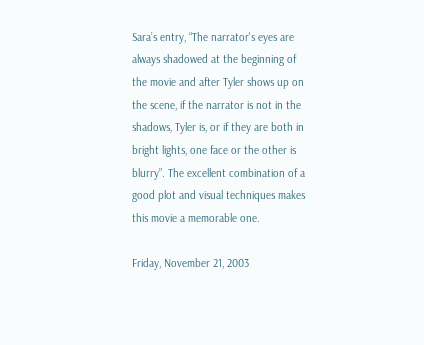Sara’s entry, “The narrator's eyes are always shadowed at the beginning of the movie and after Tyler shows up on the scene, if the narrator is not in the shadows, Tyler is, or if they are both in bright lights, one face or the other is blurry”. The excellent combination of a good plot and visual techniques makes this movie a memorable one.

Friday, November 21, 2003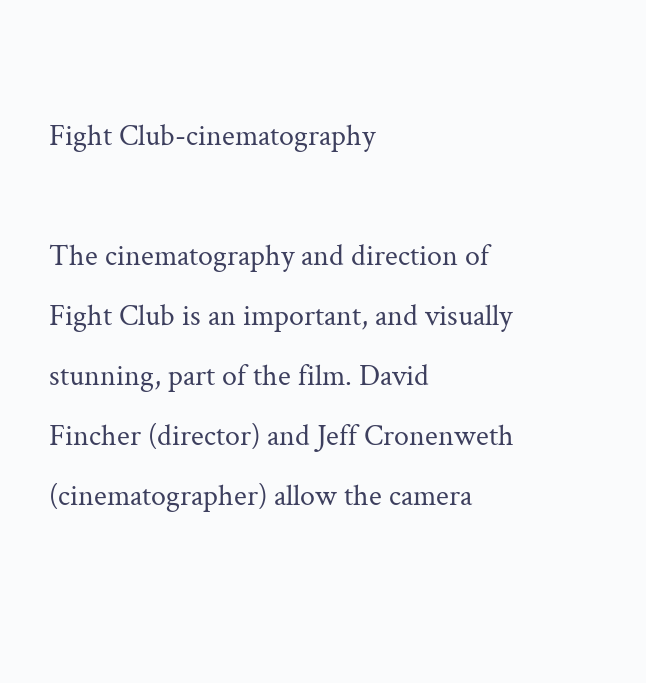Fight Club-cinematography

The cinematography and direction of Fight Club is an important, and visually stunning, part of the film. David Fincher (director) and Jeff Cronenweth (cinematographer) allow the camera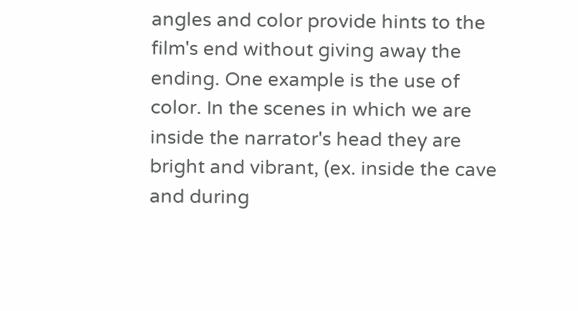angles and color provide hints to the film's end without giving away the ending. One example is the use of color. In the scenes in which we are inside the narrator's head they are bright and vibrant, (ex. inside the cave and during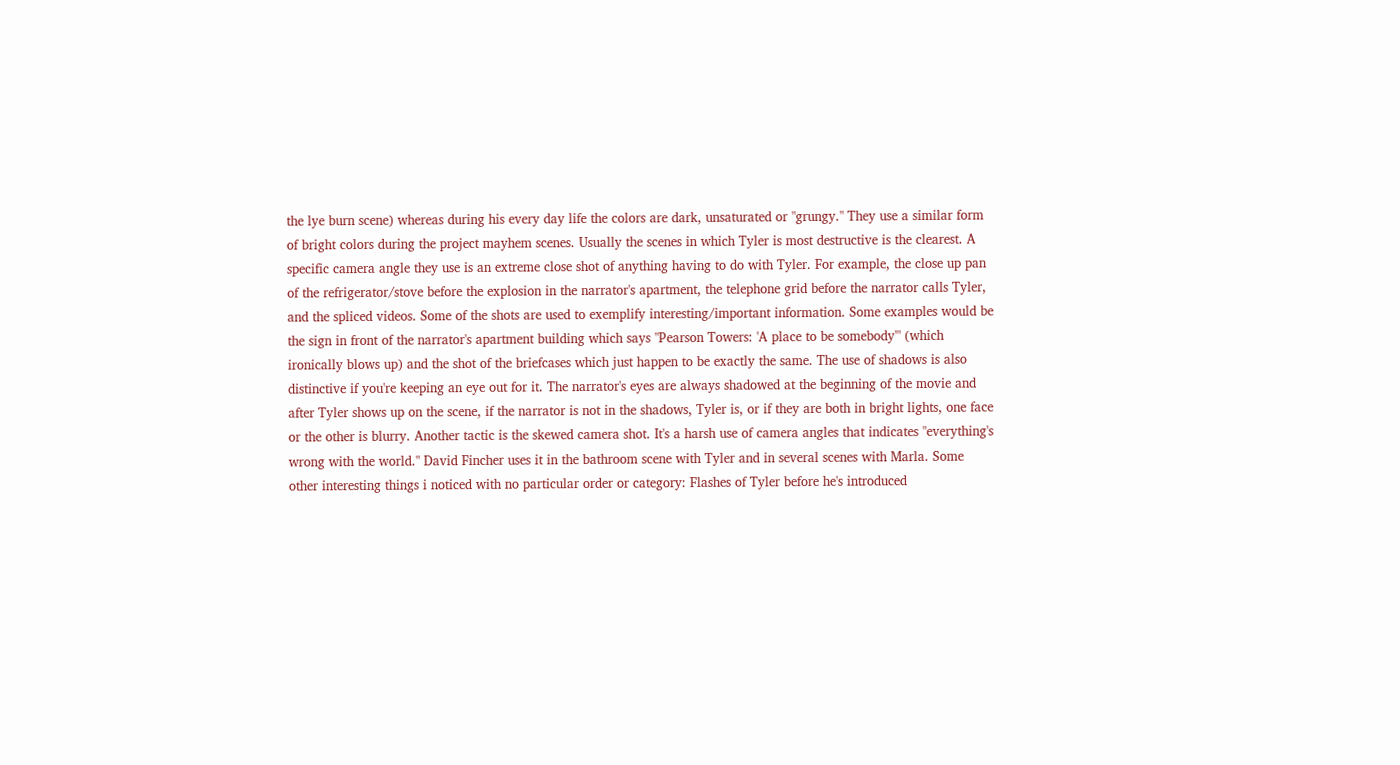the lye burn scene) whereas during his every day life the colors are dark, unsaturated or "grungy." They use a similar form of bright colors during the project mayhem scenes. Usually the scenes in which Tyler is most destructive is the clearest. A specific camera angle they use is an extreme close shot of anything having to do with Tyler. For example, the close up pan of the refrigerator/stove before the explosion in the narrator's apartment, the telephone grid before the narrator calls Tyler, and the spliced videos. Some of the shots are used to exemplify interesting/important information. Some examples would be the sign in front of the narrator's apartment building which says "Pearson Towers: 'A place to be somebody'" (which ironically blows up) and the shot of the briefcases which just happen to be exactly the same. The use of shadows is also distinctive if you're keeping an eye out for it. The narrator's eyes are always shadowed at the beginning of the movie and after Tyler shows up on the scene, if the narrator is not in the shadows, Tyler is, or if they are both in bright lights, one face or the other is blurry. Another tactic is the skewed camera shot. It's a harsh use of camera angles that indicates "everything's wrong with the world." David Fincher uses it in the bathroom scene with Tyler and in several scenes with Marla. Some other interesting things i noticed with no particular order or category: Flashes of Tyler before he's introduced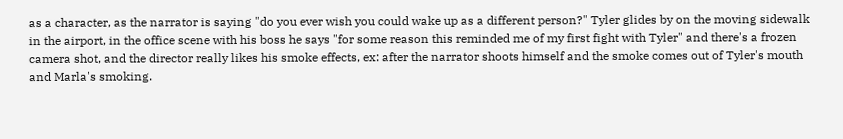as a character, as the narrator is saying "do you ever wish you could wake up as a different person?" Tyler glides by on the moving sidewalk in the airport, in the office scene with his boss he says "for some reason this reminded me of my first fight with Tyler" and there's a frozen camera shot, and the director really likes his smoke effects, ex: after the narrator shoots himself and the smoke comes out of Tyler's mouth and Marla's smoking.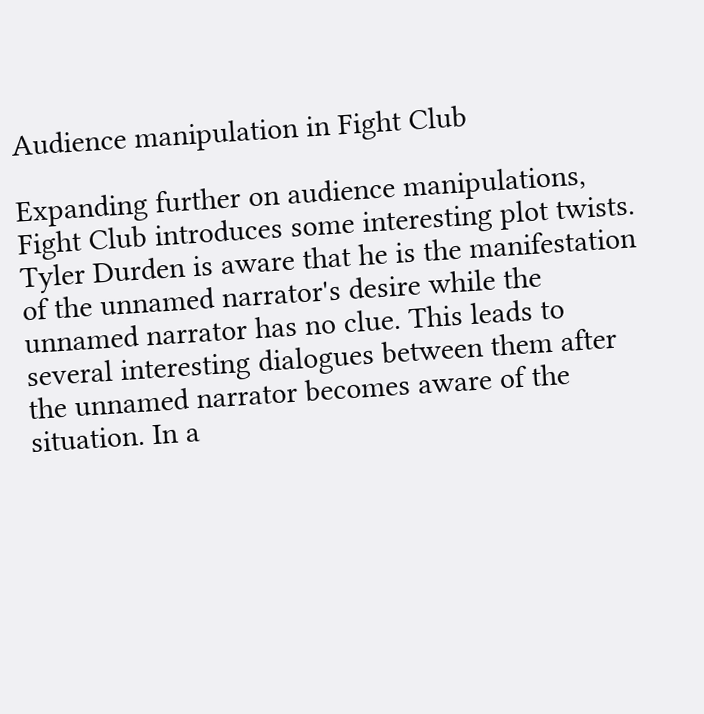Audience manipulation in Fight Club

Expanding further on audience manipulations, Fight Club introduces some interesting plot twists. Tyler Durden is aware that he is the manifestation of the unnamed narrator's desire while the unnamed narrator has no clue. This leads to several interesting dialogues between them after the unnamed narrator becomes aware of the situation. In a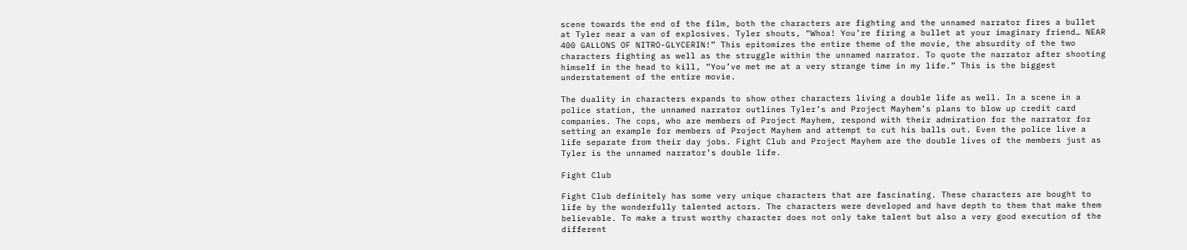scene towards the end of the film, both the characters are fighting and the unnamed narrator fires a bullet at Tyler near a van of explosives. Tyler shouts, “Whoa! You’re firing a bullet at your imaginary friend… NEAR 400 GALLONS OF NITRO-GLYCERIN!” This epitomizes the entire theme of the movie, the absurdity of the two characters fighting as well as the struggle within the unnamed narrator. To quote the narrator after shooting himself in the head to kill, “You’ve met me at a very strange time in my life.” This is the biggest understatement of the entire movie.

The duality in characters expands to show other characters living a double life as well. In a scene in a police station, the unnamed narrator outlines Tyler’s and Project Mayhem’s plans to blow up credit card companies. The cops, who are members of Project Mayhem, respond with their admiration for the narrator for setting an example for members of Project Mayhem and attempt to cut his balls out. Even the police live a life separate from their day jobs. Fight Club and Project Mayhem are the double lives of the members just as Tyler is the unnamed narrator’s double life.

Fight Club

Fight Club definitely has some very unique characters that are fascinating. These characters are bought to life by the wonderfully talented actors. The characters were developed and have depth to them that make them believable. To make a trust worthy character does not only take talent but also a very good execution of the different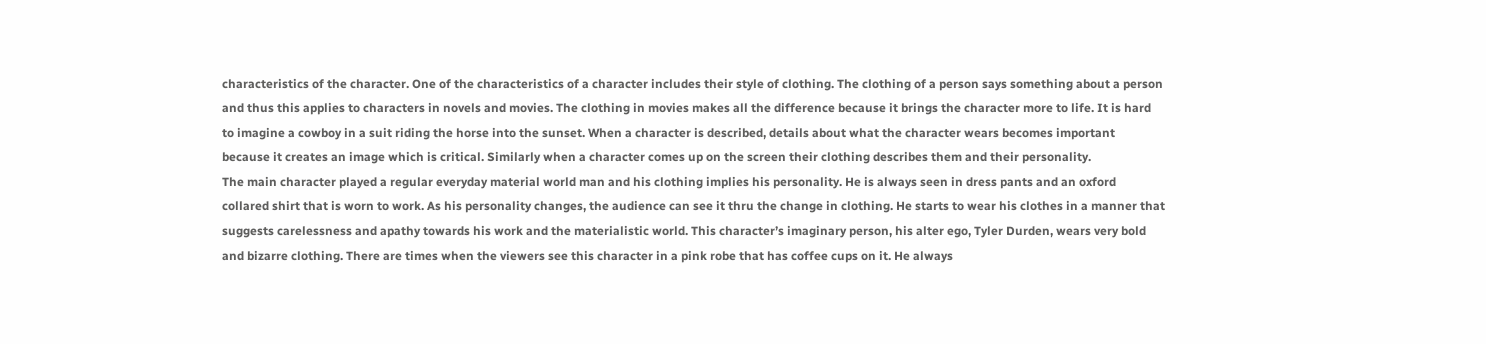characteristics of the character. One of the characteristics of a character includes their style of clothing. The clothing of a person says something about a person and thus this applies to characters in novels and movies. The clothing in movies makes all the difference because it brings the character more to life. It is hard to imagine a cowboy in a suit riding the horse into the sunset. When a character is described, details about what the character wears becomes important because it creates an image which is critical. Similarly when a character comes up on the screen their clothing describes them and their personality.
The main character played a regular everyday material world man and his clothing implies his personality. He is always seen in dress pants and an oxford collared shirt that is worn to work. As his personality changes, the audience can see it thru the change in clothing. He starts to wear his clothes in a manner that suggests carelessness and apathy towards his work and the materialistic world. This character’s imaginary person, his alter ego, Tyler Durden, wears very bold and bizarre clothing. There are times when the viewers see this character in a pink robe that has coffee cups on it. He always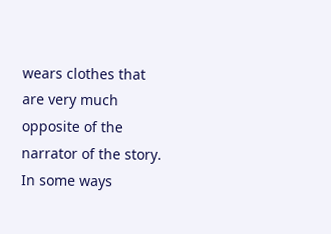wears clothes that are very much opposite of the narrator of the story. In some ways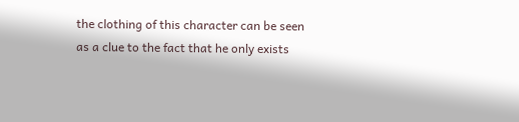the clothing of this character can be seen as a clue to the fact that he only exists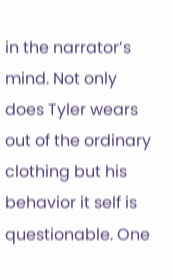in the narrator’s mind. Not only does Tyler wears out of the ordinary clothing but his behavior it self is questionable. One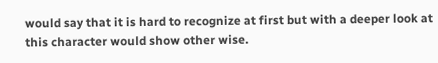would say that it is hard to recognize at first but with a deeper look at this character would show other wise.